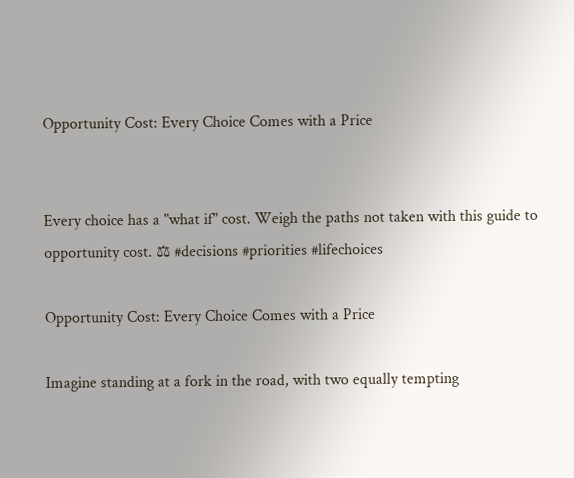Opportunity Cost: Every Choice Comes with a Price


Every choice has a "what if" cost. Weigh the paths not taken with this guide to opportunity cost. ⚖ #decisions #priorities #lifechoices

Opportunity Cost: Every Choice Comes with a Price

Imagine standing at a fork in the road, with two equally tempting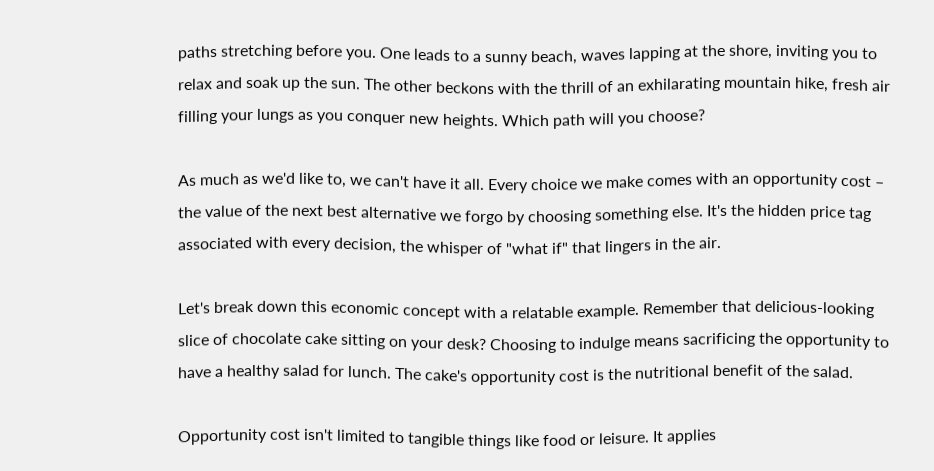paths stretching before you. One leads to a sunny beach, waves lapping at the shore, inviting you to relax and soak up the sun. The other beckons with the thrill of an exhilarating mountain hike, fresh air filling your lungs as you conquer new heights. Which path will you choose?

As much as we'd like to, we can't have it all. Every choice we make comes with an opportunity cost – the value of the next best alternative we forgo by choosing something else. It's the hidden price tag associated with every decision, the whisper of "what if" that lingers in the air.

Let's break down this economic concept with a relatable example. Remember that delicious-looking slice of chocolate cake sitting on your desk? Choosing to indulge means sacrificing the opportunity to have a healthy salad for lunch. The cake's opportunity cost is the nutritional benefit of the salad.

Opportunity cost isn't limited to tangible things like food or leisure. It applies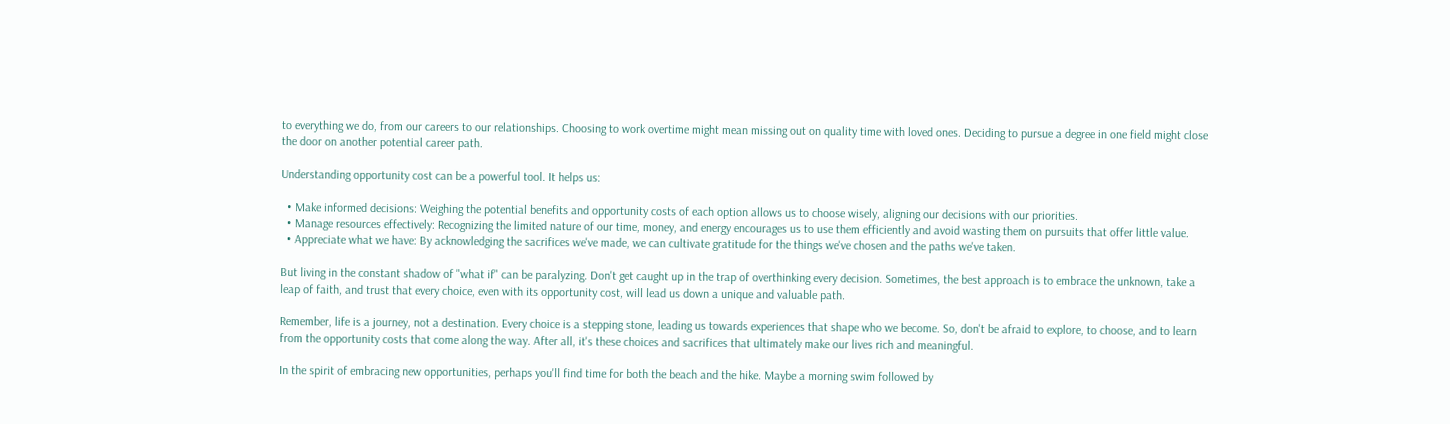to everything we do, from our careers to our relationships. Choosing to work overtime might mean missing out on quality time with loved ones. Deciding to pursue a degree in one field might close the door on another potential career path.

Understanding opportunity cost can be a powerful tool. It helps us:

  • Make informed decisions: Weighing the potential benefits and opportunity costs of each option allows us to choose wisely, aligning our decisions with our priorities.
  • Manage resources effectively: Recognizing the limited nature of our time, money, and energy encourages us to use them efficiently and avoid wasting them on pursuits that offer little value.
  • Appreciate what we have: By acknowledging the sacrifices we've made, we can cultivate gratitude for the things we've chosen and the paths we've taken.

But living in the constant shadow of "what if" can be paralyzing. Don't get caught up in the trap of overthinking every decision. Sometimes, the best approach is to embrace the unknown, take a leap of faith, and trust that every choice, even with its opportunity cost, will lead us down a unique and valuable path.

Remember, life is a journey, not a destination. Every choice is a stepping stone, leading us towards experiences that shape who we become. So, don't be afraid to explore, to choose, and to learn from the opportunity costs that come along the way. After all, it's these choices and sacrifices that ultimately make our lives rich and meaningful.

In the spirit of embracing new opportunities, perhaps you'll find time for both the beach and the hike. Maybe a morning swim followed by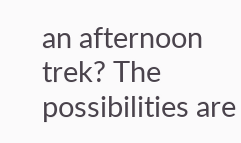an afternoon trek? The possibilities are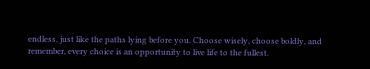endless, just like the paths lying before you. Choose wisely, choose boldly, and remember, every choice is an opportunity to live life to the fullest.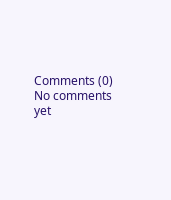Comments (0)
No comments yet